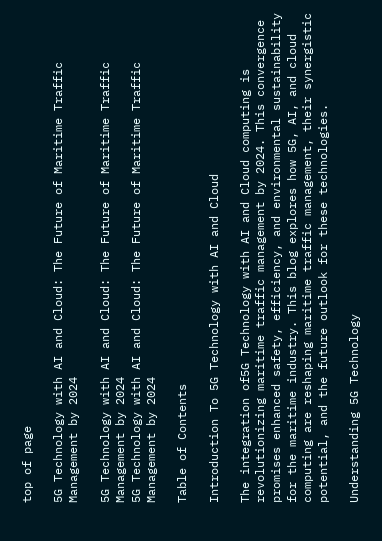top of page

5G Technology with AI and Cloud: The Future of Maritime Traffic Management by 2024

5G Technology with AI and Cloud: The Future of Maritime Traffic Management by 2024
5G Technology with AI and Cloud: The Future of Maritime Traffic Management by 2024

Table of Contents

Introduction To 5G Technology with AI and Cloud

The integration of5G Technology with AI and Cloud computing is revolutionizing maritime traffic management by 2024. This convergence promises enhanced safety, efficiency, and environmental sustainability for the maritime industry. This blog explores how 5G, AI, and cloud computing are reshaping maritime traffic management, their synergistic potential, and the future outlook for these technologies.

Understanding 5G Technology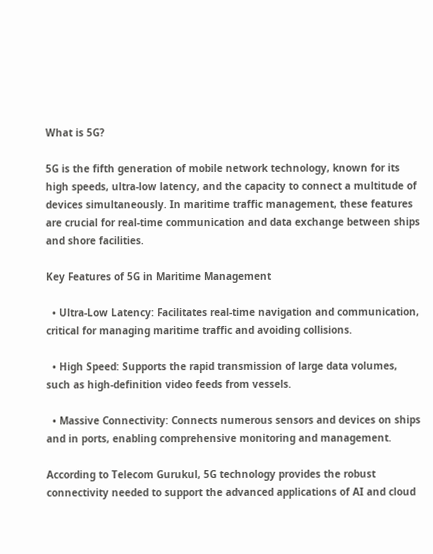What is 5G?

5G is the fifth generation of mobile network technology, known for its high speeds, ultra-low latency, and the capacity to connect a multitude of devices simultaneously. In maritime traffic management, these features are crucial for real-time communication and data exchange between ships and shore facilities.

Key Features of 5G in Maritime Management

  • Ultra-Low Latency: Facilitates real-time navigation and communication, critical for managing maritime traffic and avoiding collisions.

  • High Speed: Supports the rapid transmission of large data volumes, such as high-definition video feeds from vessels.

  • Massive Connectivity: Connects numerous sensors and devices on ships and in ports, enabling comprehensive monitoring and management.

According to Telecom Gurukul, 5G technology provides the robust connectivity needed to support the advanced applications of AI and cloud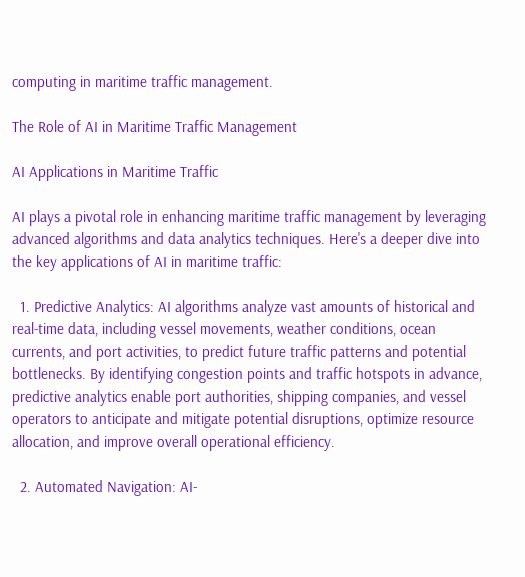computing in maritime traffic management.

The Role of AI in Maritime Traffic Management

AI Applications in Maritime Traffic

AI plays a pivotal role in enhancing maritime traffic management by leveraging advanced algorithms and data analytics techniques. Here's a deeper dive into the key applications of AI in maritime traffic:

  1. Predictive Analytics: AI algorithms analyze vast amounts of historical and real-time data, including vessel movements, weather conditions, ocean currents, and port activities, to predict future traffic patterns and potential bottlenecks. By identifying congestion points and traffic hotspots in advance, predictive analytics enable port authorities, shipping companies, and vessel operators to anticipate and mitigate potential disruptions, optimize resource allocation, and improve overall operational efficiency.

  2. Automated Navigation: AI-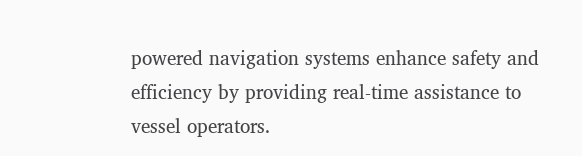powered navigation systems enhance safety and efficiency by providing real-time assistance to vessel operators.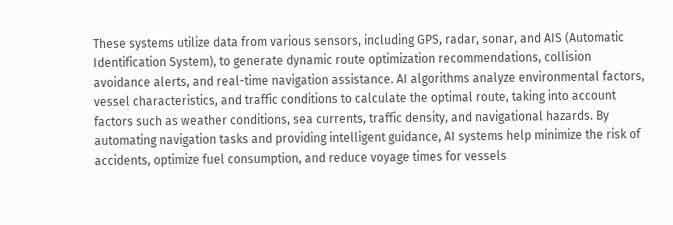These systems utilize data from various sensors, including GPS, radar, sonar, and AIS (Automatic Identification System), to generate dynamic route optimization recommendations, collision avoidance alerts, and real-time navigation assistance. AI algorithms analyze environmental factors, vessel characteristics, and traffic conditions to calculate the optimal route, taking into account factors such as weather conditions, sea currents, traffic density, and navigational hazards. By automating navigation tasks and providing intelligent guidance, AI systems help minimize the risk of accidents, optimize fuel consumption, and reduce voyage times for vessels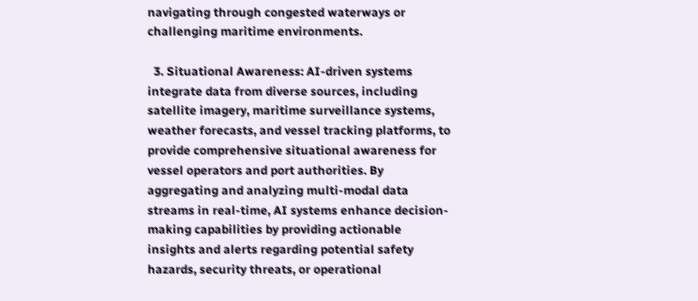navigating through congested waterways or challenging maritime environments.

  3. Situational Awareness: AI-driven systems integrate data from diverse sources, including satellite imagery, maritime surveillance systems, weather forecasts, and vessel tracking platforms, to provide comprehensive situational awareness for vessel operators and port authorities. By aggregating and analyzing multi-modal data streams in real-time, AI systems enhance decision-making capabilities by providing actionable insights and alerts regarding potential safety hazards, security threats, or operational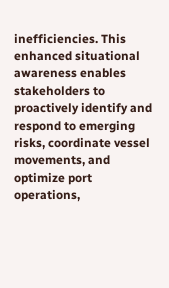inefficiencies. This enhanced situational awareness enables stakeholders to proactively identify and respond to emerging risks, coordinate vessel movements, and optimize port operations,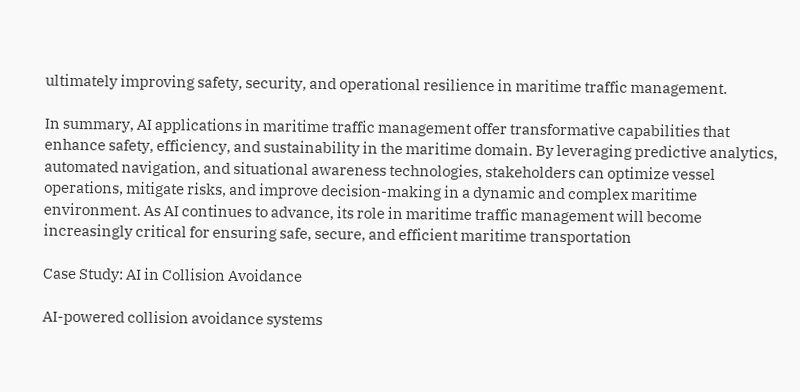ultimately improving safety, security, and operational resilience in maritime traffic management.

In summary, AI applications in maritime traffic management offer transformative capabilities that enhance safety, efficiency, and sustainability in the maritime domain. By leveraging predictive analytics, automated navigation, and situational awareness technologies, stakeholders can optimize vessel operations, mitigate risks, and improve decision-making in a dynamic and complex maritime environment. As AI continues to advance, its role in maritime traffic management will become increasingly critical for ensuring safe, secure, and efficient maritime transportation

Case Study: AI in Collision Avoidance

AI-powered collision avoidance systems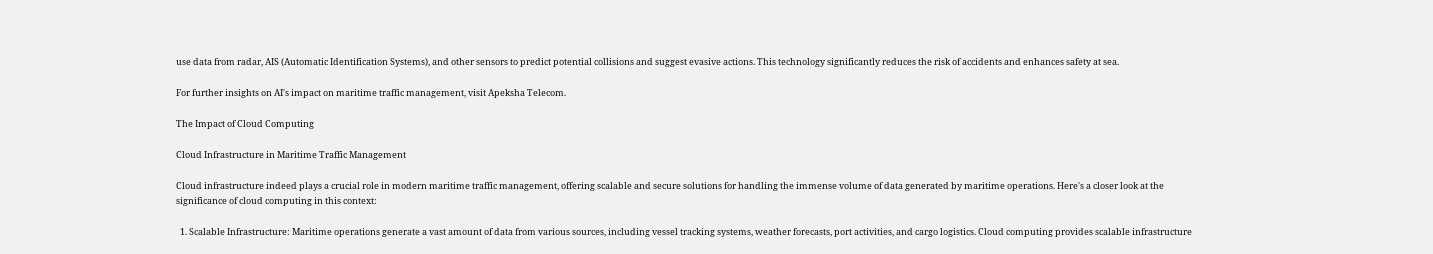use data from radar, AIS (Automatic Identification Systems), and other sensors to predict potential collisions and suggest evasive actions. This technology significantly reduces the risk of accidents and enhances safety at sea.

For further insights on AI's impact on maritime traffic management, visit Apeksha Telecom.

The Impact of Cloud Computing

Cloud Infrastructure in Maritime Traffic Management

Cloud infrastructure indeed plays a crucial role in modern maritime traffic management, offering scalable and secure solutions for handling the immense volume of data generated by maritime operations. Here's a closer look at the significance of cloud computing in this context:

  1. Scalable Infrastructure: Maritime operations generate a vast amount of data from various sources, including vessel tracking systems, weather forecasts, port activities, and cargo logistics. Cloud computing provides scalable infrastructure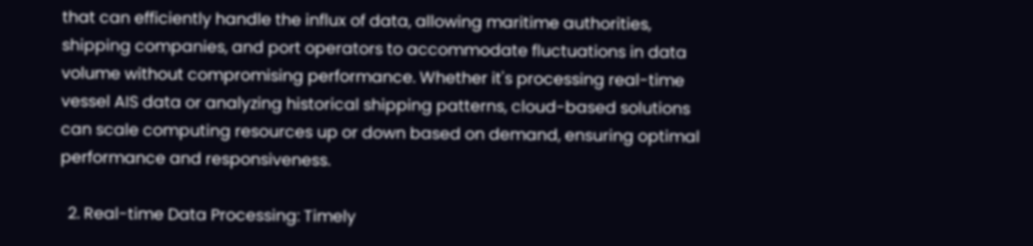that can efficiently handle the influx of data, allowing maritime authorities, shipping companies, and port operators to accommodate fluctuations in data volume without compromising performance. Whether it's processing real-time vessel AIS data or analyzing historical shipping patterns, cloud-based solutions can scale computing resources up or down based on demand, ensuring optimal performance and responsiveness.

  2. Real-time Data Processing: Timely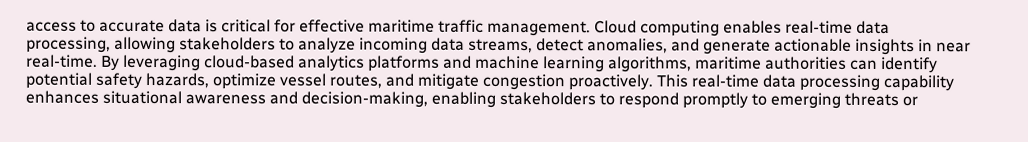access to accurate data is critical for effective maritime traffic management. Cloud computing enables real-time data processing, allowing stakeholders to analyze incoming data streams, detect anomalies, and generate actionable insights in near real-time. By leveraging cloud-based analytics platforms and machine learning algorithms, maritime authorities can identify potential safety hazards, optimize vessel routes, and mitigate congestion proactively. This real-time data processing capability enhances situational awareness and decision-making, enabling stakeholders to respond promptly to emerging threats or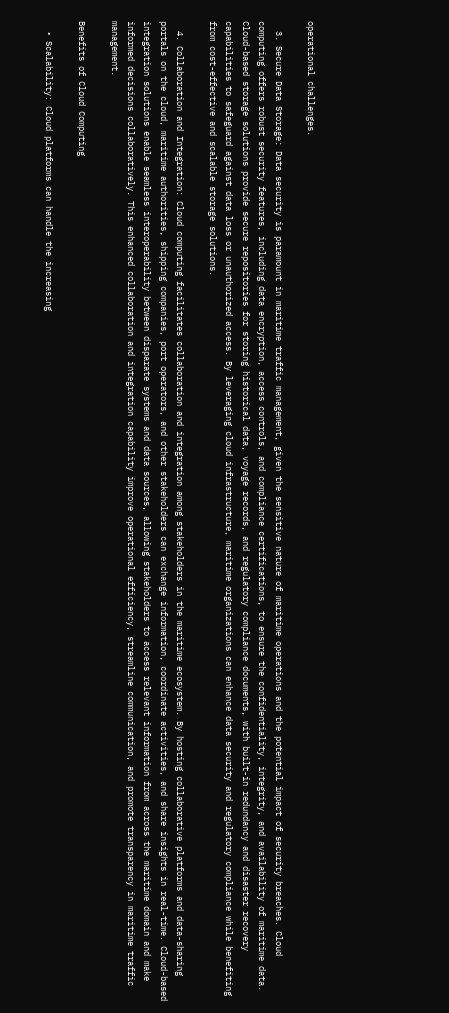operational challenges.

  3. Secure Data Storage: Data security is paramount in maritime traffic management, given the sensitive nature of maritime operations and the potential impact of security breaches. Cloud computing offers robust security features, including data encryption, access controls, and compliance certifications, to ensure the confidentiality, integrity, and availability of maritime data. Cloud-based storage solutions provide secure repositories for storing historical data, voyage records, and regulatory compliance documents, with built-in redundancy and disaster recovery capabilities to safeguard against data loss or unauthorized access. By leveraging cloud infrastructure, maritime organizations can enhance data security and regulatory compliance while benefiting from cost-effective and scalable storage solutions.

  4. Collaboration and Integration: Cloud computing facilitates collaboration and integration among stakeholders in the maritime ecosystem. By hosting collaborative platforms and data-sharing portals on the cloud, maritime authorities, shipping companies, port operators, and other stakeholders can exchange information, coordinate activities, and share insights in real-time. Cloud-based integration solutions enable seamless interoperability between disparate systems and data sources, allowing stakeholders to access relevant information from across the maritime domain and make informed decisions collaboratively. This enhanced collaboration and integration capability improve operational efficiency, streamline communication, and promote transparency in maritime traffic management.

Benefits of Cloud Computing

  • Scalability: Cloud platforms can handle the increasing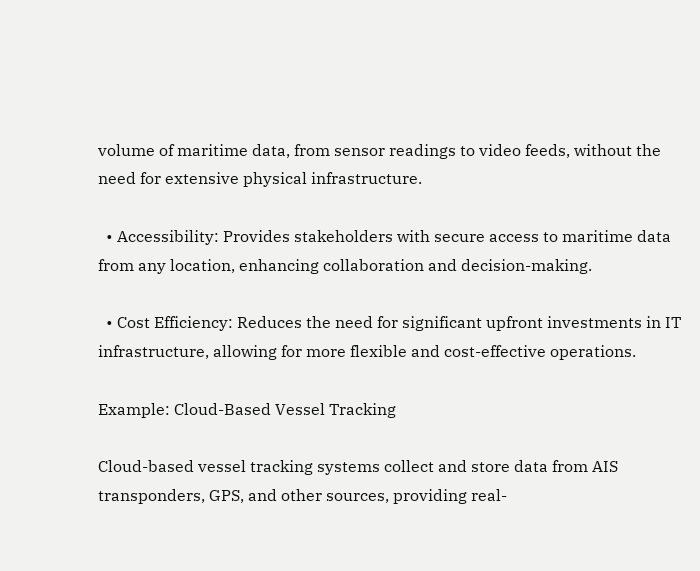volume of maritime data, from sensor readings to video feeds, without the need for extensive physical infrastructure.

  • Accessibility: Provides stakeholders with secure access to maritime data from any location, enhancing collaboration and decision-making.

  • Cost Efficiency: Reduces the need for significant upfront investments in IT infrastructure, allowing for more flexible and cost-effective operations.

Example: Cloud-Based Vessel Tracking

Cloud-based vessel tracking systems collect and store data from AIS transponders, GPS, and other sources, providing real-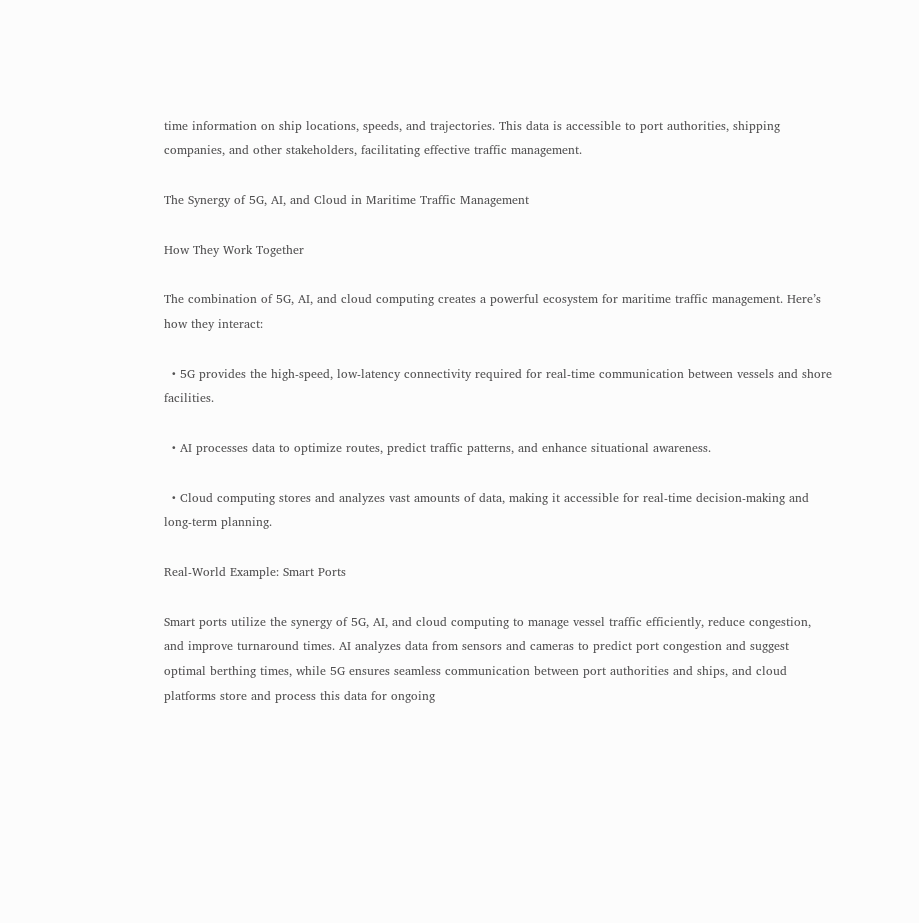time information on ship locations, speeds, and trajectories. This data is accessible to port authorities, shipping companies, and other stakeholders, facilitating effective traffic management.

The Synergy of 5G, AI, and Cloud in Maritime Traffic Management

How They Work Together

The combination of 5G, AI, and cloud computing creates a powerful ecosystem for maritime traffic management. Here’s how they interact:

  • 5G provides the high-speed, low-latency connectivity required for real-time communication between vessels and shore facilities.

  • AI processes data to optimize routes, predict traffic patterns, and enhance situational awareness.

  • Cloud computing stores and analyzes vast amounts of data, making it accessible for real-time decision-making and long-term planning.

Real-World Example: Smart Ports

Smart ports utilize the synergy of 5G, AI, and cloud computing to manage vessel traffic efficiently, reduce congestion, and improve turnaround times. AI analyzes data from sensors and cameras to predict port congestion and suggest optimal berthing times, while 5G ensures seamless communication between port authorities and ships, and cloud platforms store and process this data for ongoing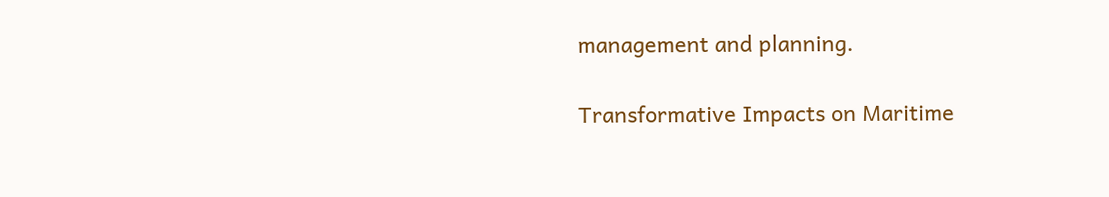management and planning.

Transformative Impacts on Maritime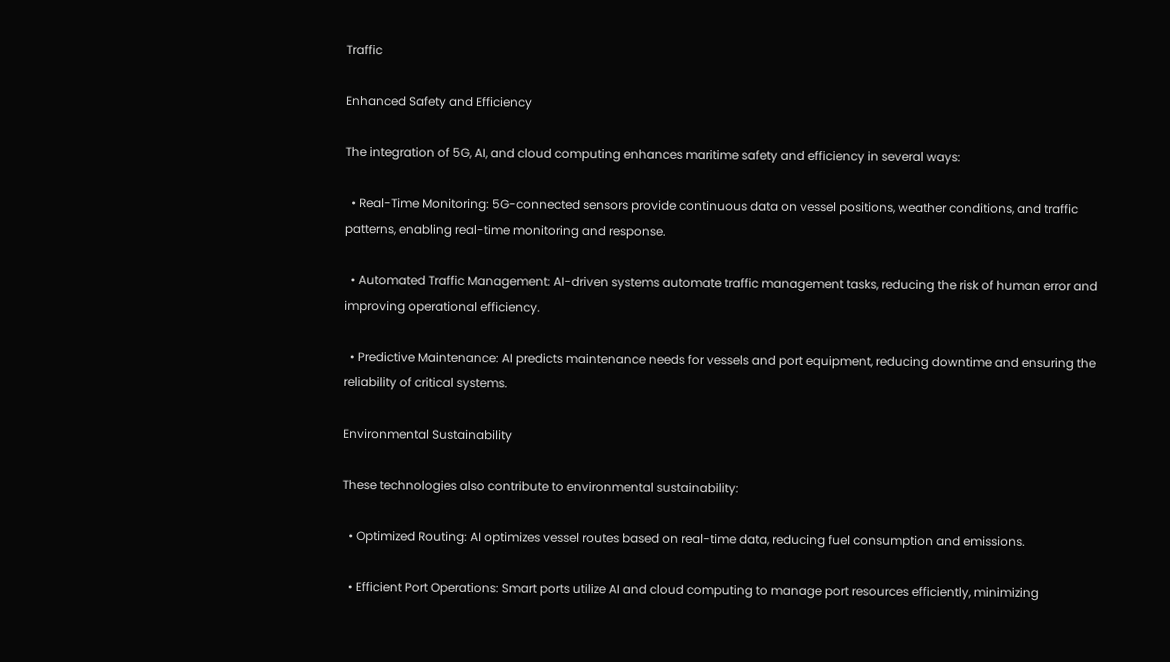Traffic

Enhanced Safety and Efficiency

The integration of 5G, AI, and cloud computing enhances maritime safety and efficiency in several ways:

  • Real-Time Monitoring: 5G-connected sensors provide continuous data on vessel positions, weather conditions, and traffic patterns, enabling real-time monitoring and response.

  • Automated Traffic Management: AI-driven systems automate traffic management tasks, reducing the risk of human error and improving operational efficiency.

  • Predictive Maintenance: AI predicts maintenance needs for vessels and port equipment, reducing downtime and ensuring the reliability of critical systems.

Environmental Sustainability

These technologies also contribute to environmental sustainability:

  • Optimized Routing: AI optimizes vessel routes based on real-time data, reducing fuel consumption and emissions.

  • Efficient Port Operations: Smart ports utilize AI and cloud computing to manage port resources efficiently, minimizing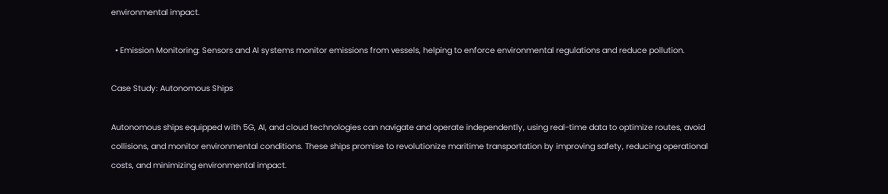environmental impact.

  • Emission Monitoring: Sensors and AI systems monitor emissions from vessels, helping to enforce environmental regulations and reduce pollution.

Case Study: Autonomous Ships

Autonomous ships equipped with 5G, AI, and cloud technologies can navigate and operate independently, using real-time data to optimize routes, avoid collisions, and monitor environmental conditions. These ships promise to revolutionize maritime transportation by improving safety, reducing operational costs, and minimizing environmental impact.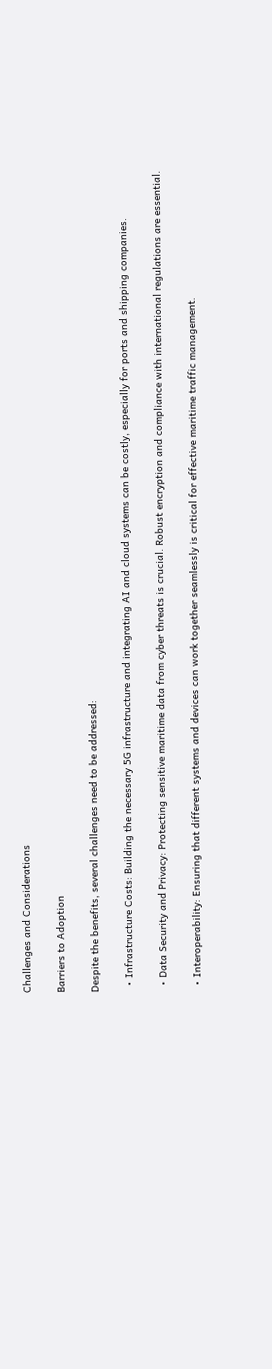Challenges and Considerations

Barriers to Adoption

Despite the benefits, several challenges need to be addressed:

  • Infrastructure Costs: Building the necessary 5G infrastructure and integrating AI and cloud systems can be costly, especially for ports and shipping companies.

  • Data Security and Privacy: Protecting sensitive maritime data from cyber threats is crucial. Robust encryption and compliance with international regulations are essential.

  • Interoperability: Ensuring that different systems and devices can work together seamlessly is critical for effective maritime traffic management.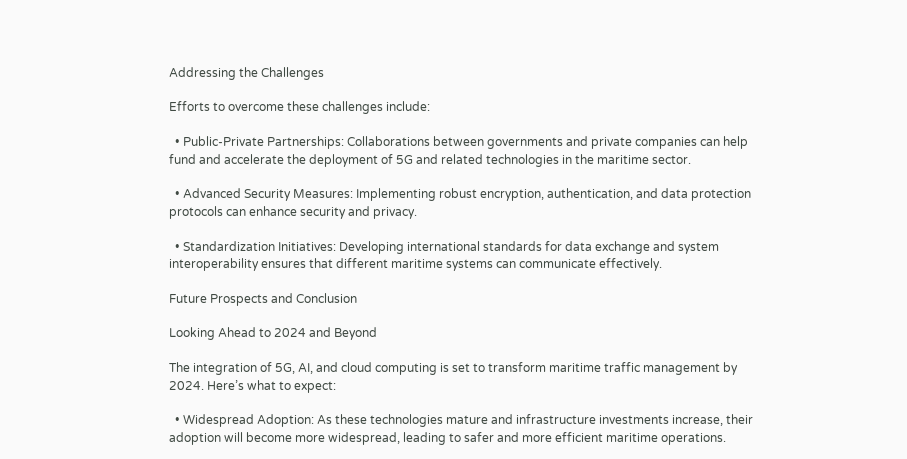Addressing the Challenges

Efforts to overcome these challenges include:

  • Public-Private Partnerships: Collaborations between governments and private companies can help fund and accelerate the deployment of 5G and related technologies in the maritime sector.

  • Advanced Security Measures: Implementing robust encryption, authentication, and data protection protocols can enhance security and privacy.

  • Standardization Initiatives: Developing international standards for data exchange and system interoperability ensures that different maritime systems can communicate effectively.

Future Prospects and Conclusion

Looking Ahead to 2024 and Beyond

The integration of 5G, AI, and cloud computing is set to transform maritime traffic management by 2024. Here’s what to expect:

  • Widespread Adoption: As these technologies mature and infrastructure investments increase, their adoption will become more widespread, leading to safer and more efficient maritime operations.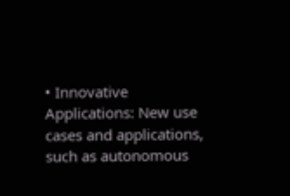• Innovative Applications: New use cases and applications, such as autonomous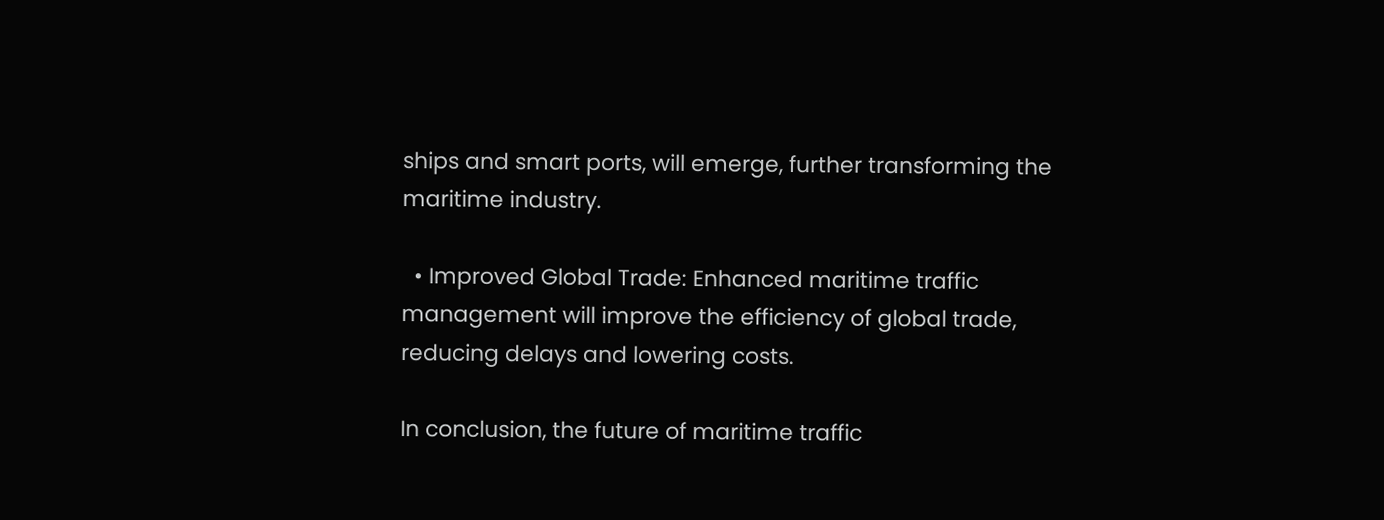ships and smart ports, will emerge, further transforming the maritime industry.

  • Improved Global Trade: Enhanced maritime traffic management will improve the efficiency of global trade, reducing delays and lowering costs.

In conclusion, the future of maritime traffic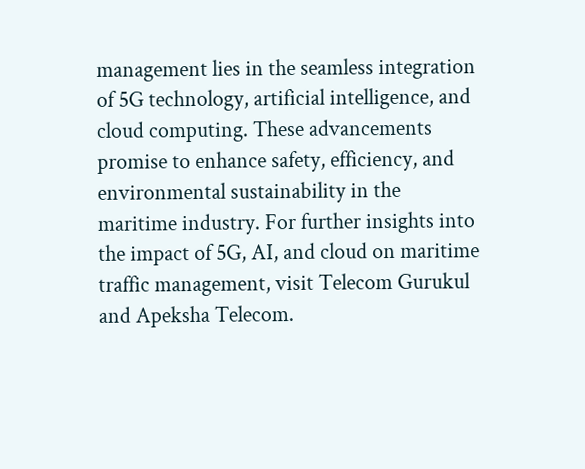management lies in the seamless integration of 5G technology, artificial intelligence, and cloud computing. These advancements promise to enhance safety, efficiency, and environmental sustainability in the maritime industry. For further insights into the impact of 5G, AI, and cloud on maritime traffic management, visit Telecom Gurukul and Apeksha Telecom.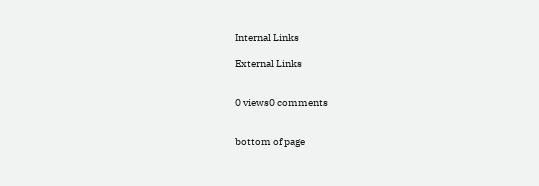Internal Links

External Links


0 views0 comments


bottom of page